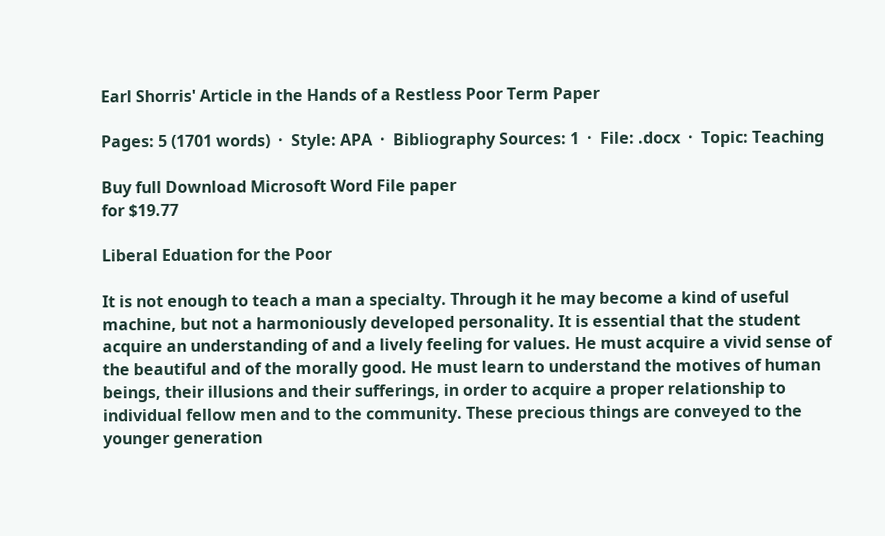Earl Shorris' Article in the Hands of a Restless Poor Term Paper

Pages: 5 (1701 words)  ·  Style: APA  ·  Bibliography Sources: 1  ·  File: .docx  ·  Topic: Teaching

Buy full Download Microsoft Word File paper
for $19.77

Liberal Eduation for the Poor

It is not enough to teach a man a specialty. Through it he may become a kind of useful machine, but not a harmoniously developed personality. It is essential that the student acquire an understanding of and a lively feeling for values. He must acquire a vivid sense of the beautiful and of the morally good. He must learn to understand the motives of human beings, their illusions and their sufferings, in order to acquire a proper relationship to individual fellow men and to the community. These precious things are conveyed to the younger generation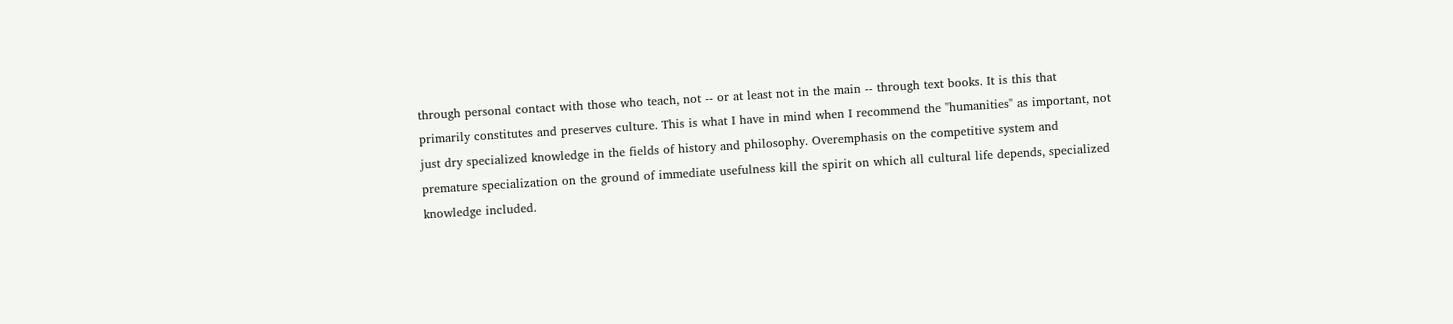through personal contact with those who teach, not -- or at least not in the main -- through text books. It is this that primarily constitutes and preserves culture. This is what I have in mind when I recommend the "humanities" as important, not just dry specialized knowledge in the fields of history and philosophy. Overemphasis on the competitive system and premature specialization on the ground of immediate usefulness kill the spirit on which all cultural life depends, specialized knowledge included.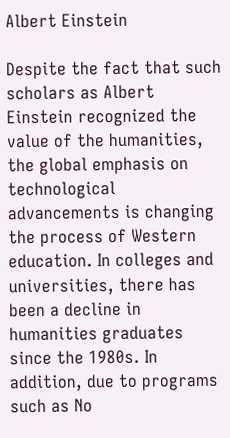Albert Einstein

Despite the fact that such scholars as Albert Einstein recognized the value of the humanities, the global emphasis on technological advancements is changing the process of Western education. In colleges and universities, there has been a decline in humanities graduates since the 1980s. In addition, due to programs such as No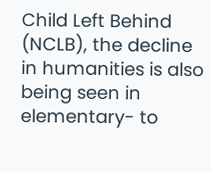Child Left Behind (NCLB), the decline in humanities is also being seen in elementary- to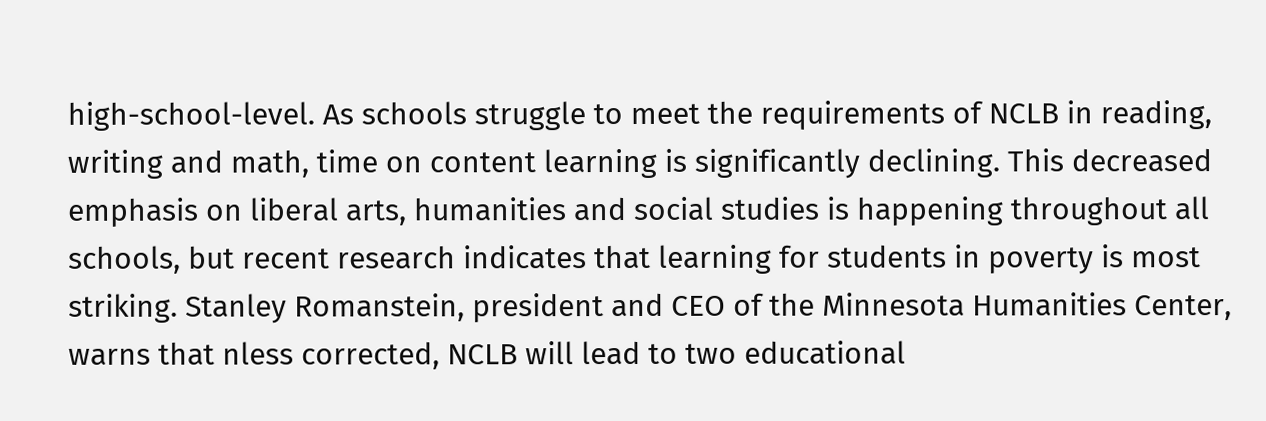high-school-level. As schools struggle to meet the requirements of NCLB in reading, writing and math, time on content learning is significantly declining. This decreased emphasis on liberal arts, humanities and social studies is happening throughout all schools, but recent research indicates that learning for students in poverty is most striking. Stanley Romanstein, president and CEO of the Minnesota Humanities Center, warns that nless corrected, NCLB will lead to two educational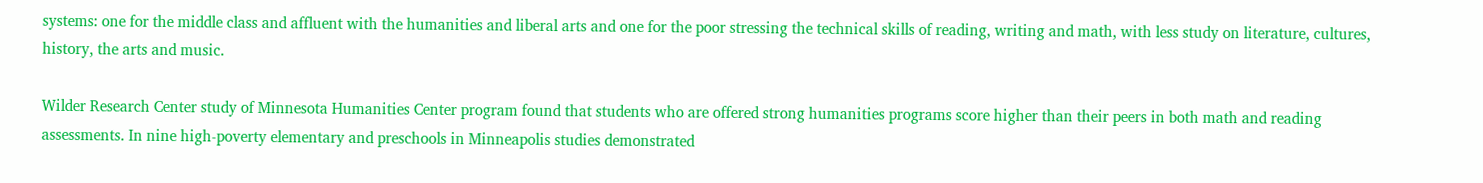systems: one for the middle class and affluent with the humanities and liberal arts and one for the poor stressing the technical skills of reading, writing and math, with less study on literature, cultures, history, the arts and music.

Wilder Research Center study of Minnesota Humanities Center program found that students who are offered strong humanities programs score higher than their peers in both math and reading assessments. In nine high-poverty elementary and preschools in Minneapolis studies demonstrated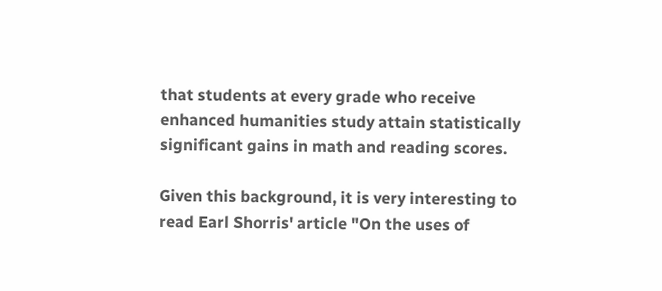that students at every grade who receive enhanced humanities study attain statistically significant gains in math and reading scores.

Given this background, it is very interesting to read Earl Shorris' article "On the uses of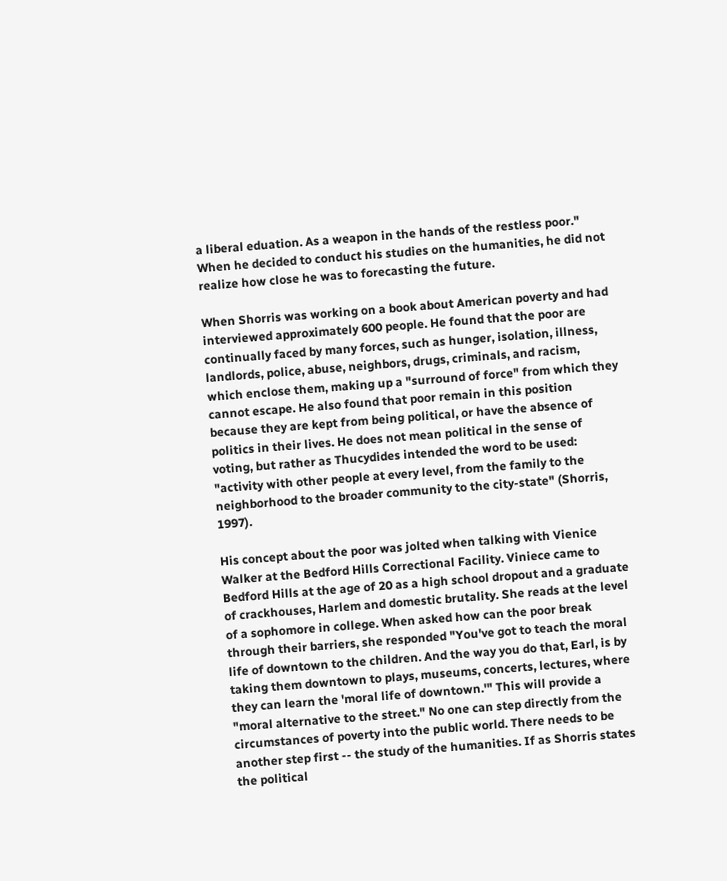a liberal eduation. As a weapon in the hands of the restless poor." When he decided to conduct his studies on the humanities, he did not realize how close he was to forecasting the future.

When Shorris was working on a book about American poverty and had interviewed approximately 600 people. He found that the poor are continually faced by many forces, such as hunger, isolation, illness, landlords, police, abuse, neighbors, drugs, criminals, and racism, which enclose them, making up a "surround of force" from which they cannot escape. He also found that poor remain in this position because they are kept from being political, or have the absence of politics in their lives. He does not mean political in the sense of voting, but rather as Thucydides intended the word to be used: "activity with other people at every level, from the family to the neighborhood to the broader community to the city-state" (Shorris, 1997).

His concept about the poor was jolted when talking with Vienice Walker at the Bedford Hills Correctional Facility. Viniece came to Bedford Hills at the age of 20 as a high school dropout and a graduate of crackhouses, Harlem and domestic brutality. She reads at the level of a sophomore in college. When asked how can the poor break through their barriers, she responded "You've got to teach the moral life of downtown to the children. And the way you do that, Earl, is by taking them downtown to plays, museums, concerts, lectures, where they can learn the 'moral life of downtown.'" This will provide a "moral alternative to the street." No one can step directly from the circumstances of poverty into the public world. There needs to be another step first -- the study of the humanities. If as Shorris states the political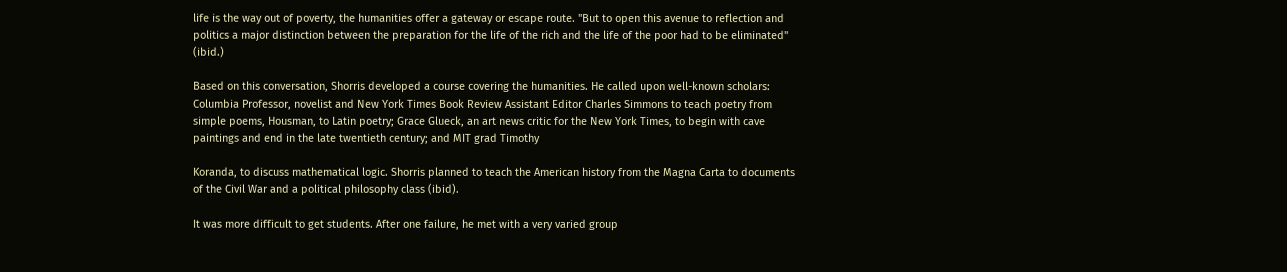life is the way out of poverty, the humanities offer a gateway or escape route. "But to open this avenue to reflection and politics a major distinction between the preparation for the life of the rich and the life of the poor had to be eliminated" (ibid.)

Based on this conversation, Shorris developed a course covering the humanities. He called upon well-known scholars: Columbia Professor, novelist and New York Times Book Review Assistant Editor Charles Simmons to teach poetry from simple poems, Housman, to Latin poetry; Grace Glueck, an art news critic for the New York Times, to begin with cave paintings and end in the late twentieth century; and MIT grad Timothy

Koranda, to discuss mathematical logic. Shorris planned to teach the American history from the Magna Carta to documents of the Civil War and a political philosophy class (ibid).

It was more difficult to get students. After one failure, he met with a very varied group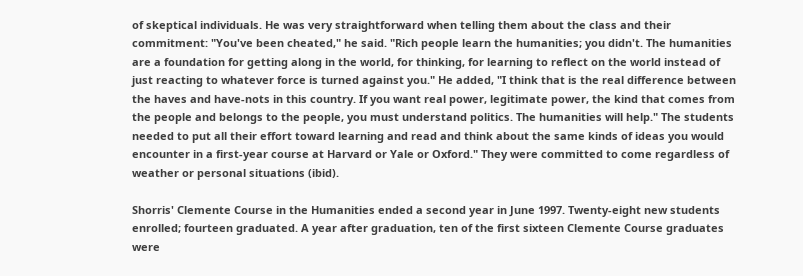of skeptical individuals. He was very straightforward when telling them about the class and their commitment: "You've been cheated," he said. "Rich people learn the humanities; you didn't. The humanities are a foundation for getting along in the world, for thinking, for learning to reflect on the world instead of just reacting to whatever force is turned against you." He added, "I think that is the real difference between the haves and have-nots in this country. If you want real power, legitimate power, the kind that comes from the people and belongs to the people, you must understand politics. The humanities will help." The students needed to put all their effort toward learning and read and think about the same kinds of ideas you would encounter in a first-year course at Harvard or Yale or Oxford." They were committed to come regardless of weather or personal situations (ibid).

Shorris' Clemente Course in the Humanities ended a second year in June 1997. Twenty-eight new students enrolled; fourteen graduated. A year after graduation, ten of the first sixteen Clemente Course graduates were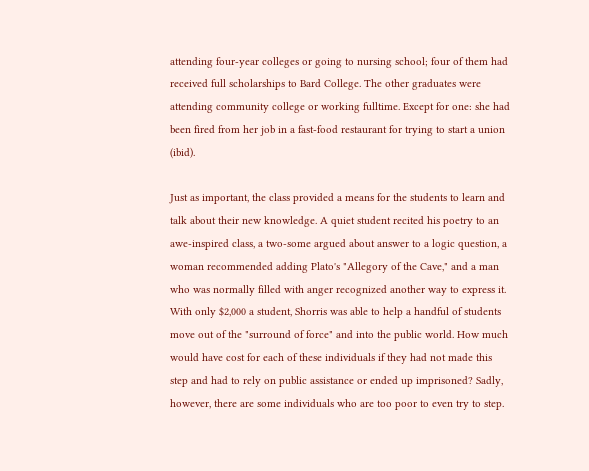attending four-year colleges or going to nursing school; four of them had received full scholarships to Bard College. The other graduates were attending community college or working fulltime. Except for one: she had been fired from her job in a fast-food restaurant for trying to start a union (ibid).

Just as important, the class provided a means for the students to learn and talk about their new knowledge. A quiet student recited his poetry to an awe-inspired class, a two-some argued about answer to a logic question, a woman recommended adding Plato's "Allegory of the Cave," and a man who was normally filled with anger recognized another way to express it. With only $2,000 a student, Shorris was able to help a handful of students move out of the "surround of force" and into the public world. How much would have cost for each of these individuals if they had not made this step and had to rely on public assistance or ended up imprisoned? Sadly, however, there are some individuals who are too poor to even try to step.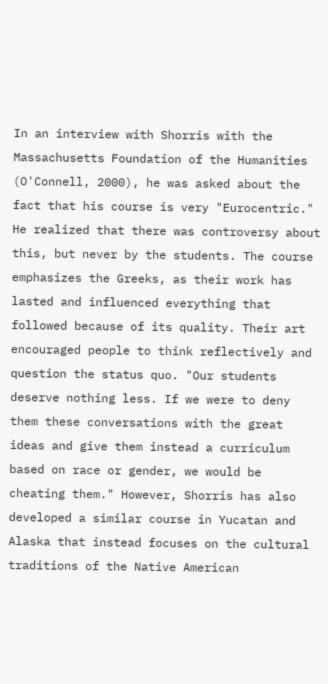In an interview with Shorris with the Massachusetts Foundation of the Humanities (O'Connell, 2000), he was asked about the fact that his course is very "Eurocentric." He realized that there was controversy about this, but never by the students. The course emphasizes the Greeks, as their work has lasted and influenced everything that followed because of its quality. Their art encouraged people to think reflectively and question the status quo. "Our students deserve nothing less. If we were to deny them these conversations with the great ideas and give them instead a curriculum based on race or gender, we would be cheating them." However, Shorris has also developed a similar course in Yucatan and Alaska that instead focuses on the cultural traditions of the Native American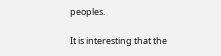peoples.

It is interesting that the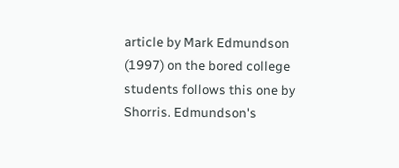article by Mark Edmundson (1997) on the bored college students follows this one by Shorris. Edmundson's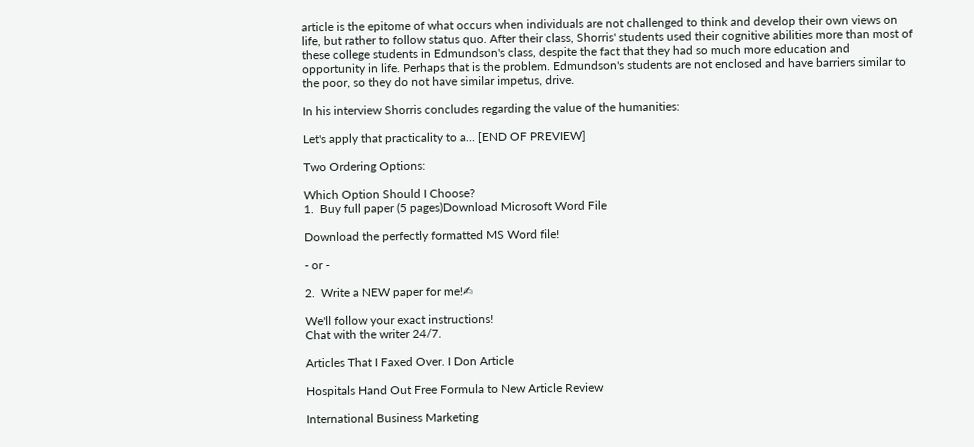article is the epitome of what occurs when individuals are not challenged to think and develop their own views on life, but rather to follow status quo. After their class, Shorris' students used their cognitive abilities more than most of these college students in Edmundson's class, despite the fact that they had so much more education and opportunity in life. Perhaps that is the problem. Edmundson's students are not enclosed and have barriers similar to the poor, so they do not have similar impetus, drive.

In his interview Shorris concludes regarding the value of the humanities:

Let's apply that practicality to a… [END OF PREVIEW]

Two Ordering Options:

Which Option Should I Choose?
1.  Buy full paper (5 pages)Download Microsoft Word File

Download the perfectly formatted MS Word file!

- or -

2.  Write a NEW paper for me!✍

We'll follow your exact instructions!
Chat with the writer 24/7.

Articles That I Faxed Over. I Don Article

Hospitals Hand Out Free Formula to New Article Review

International Business Marketing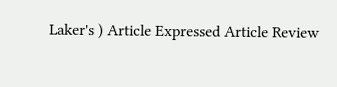Laker's ) Article Expressed Article Review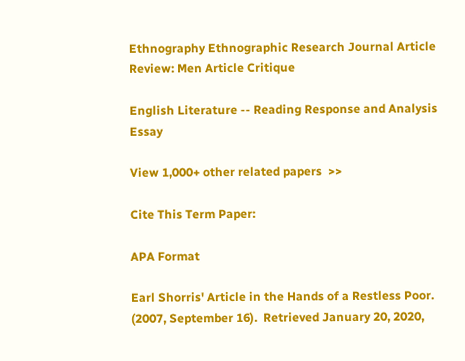Ethnography Ethnographic Research Journal Article Review: Men Article Critique

English Literature -- Reading Response and Analysis Essay

View 1,000+ other related papers  >>

Cite This Term Paper:

APA Format

Earl Shorris' Article in the Hands of a Restless Poor.  (2007, September 16).  Retrieved January 20, 2020,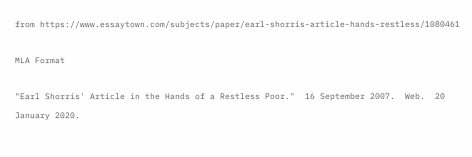from https://www.essaytown.com/subjects/paper/earl-shorris-article-hands-restless/1080461

MLA Format

"Earl Shorris' Article in the Hands of a Restless Poor."  16 September 2007.  Web.  20 January 2020.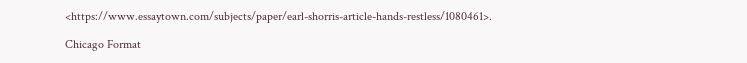<https://www.essaytown.com/subjects/paper/earl-shorris-article-hands-restless/1080461>.

Chicago Format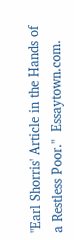"Earl Shorris' Article in the Hands of a Restless Poor."  Essaytown.com.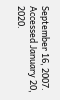September 16, 2007.  Accessed January 20, 2020.